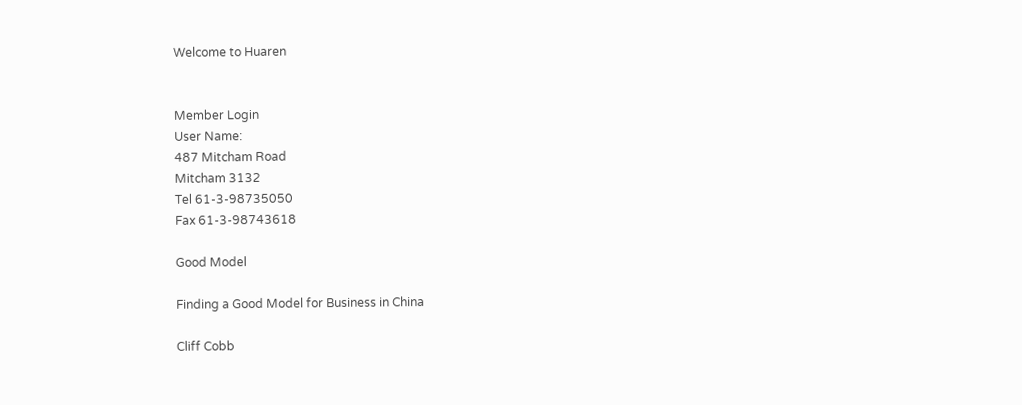Welcome to Huaren


Member Login
User Name:
487 Mitcham Road
Mitcham 3132
Tel 61-3-98735050
Fax 61-3-98743618

Good Model

Finding a Good Model for Business in China

Cliff Cobb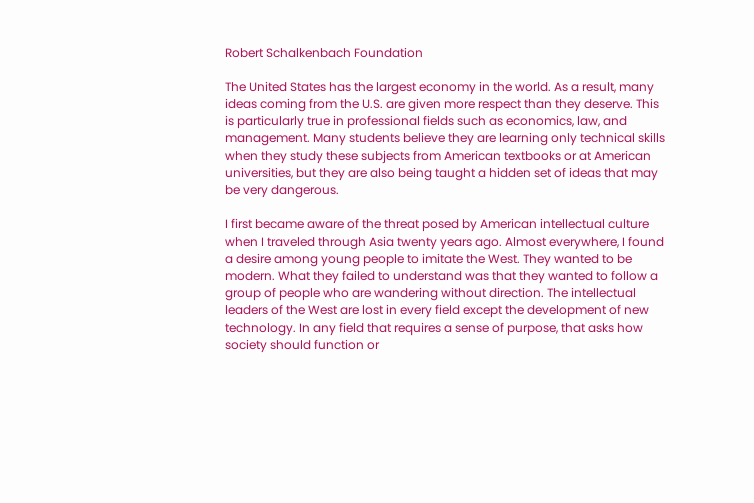Robert Schalkenbach Foundation

The United States has the largest economy in the world. As a result, many ideas coming from the U.S. are given more respect than they deserve. This is particularly true in professional fields such as economics, law, and management. Many students believe they are learning only technical skills when they study these subjects from American textbooks or at American universities, but they are also being taught a hidden set of ideas that may be very dangerous.

I first became aware of the threat posed by American intellectual culture when I traveled through Asia twenty years ago. Almost everywhere, I found a desire among young people to imitate the West. They wanted to be modern. What they failed to understand was that they wanted to follow a group of people who are wandering without direction. The intellectual leaders of the West are lost in every field except the development of new technology. In any field that requires a sense of purpose, that asks how society should function or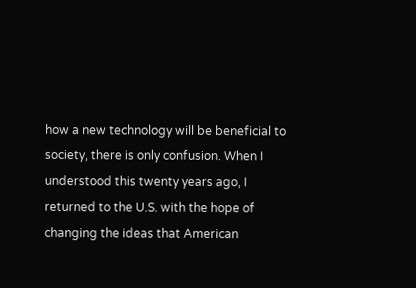how a new technology will be beneficial to society, there is only confusion. When I understood this twenty years ago, I returned to the U.S. with the hope of changing the ideas that American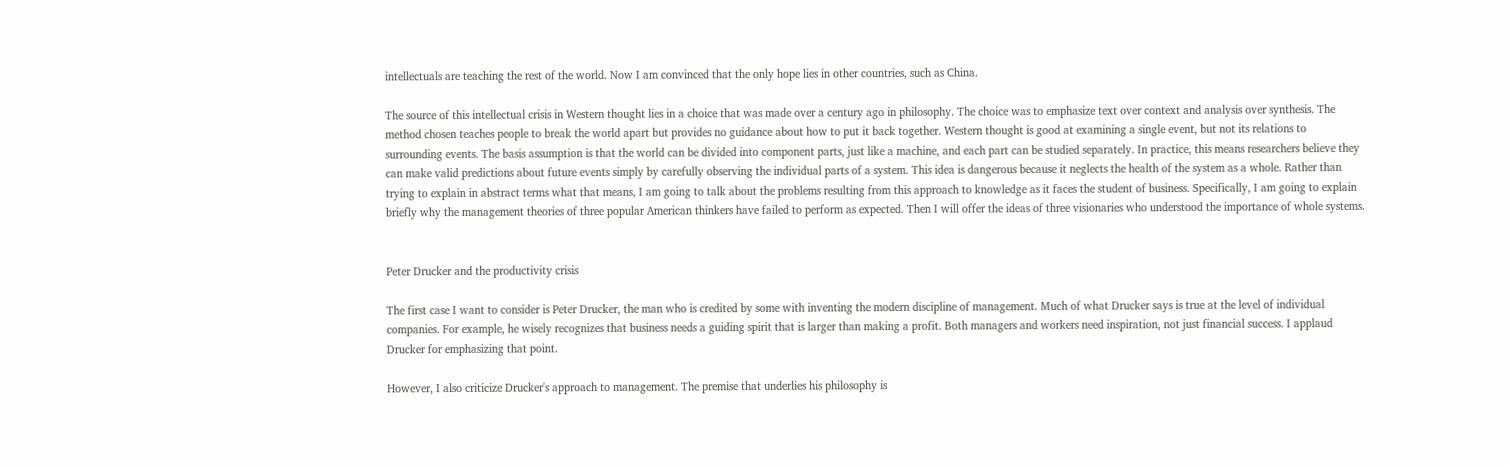intellectuals are teaching the rest of the world. Now I am convinced that the only hope lies in other countries, such as China.

The source of this intellectual crisis in Western thought lies in a choice that was made over a century ago in philosophy. The choice was to emphasize text over context and analysis over synthesis. The method chosen teaches people to break the world apart but provides no guidance about how to put it back together. Western thought is good at examining a single event, but not its relations to surrounding events. The basis assumption is that the world can be divided into component parts, just like a machine, and each part can be studied separately. In practice, this means researchers believe they can make valid predictions about future events simply by carefully observing the individual parts of a system. This idea is dangerous because it neglects the health of the system as a whole. Rather than trying to explain in abstract terms what that means, I am going to talk about the problems resulting from this approach to knowledge as it faces the student of business. Specifically, I am going to explain briefly why the management theories of three popular American thinkers have failed to perform as expected. Then I will offer the ideas of three visionaries who understood the importance of whole systems.


Peter Drucker and the productivity crisis

The first case I want to consider is Peter Drucker, the man who is credited by some with inventing the modern discipline of management. Much of what Drucker says is true at the level of individual companies. For example, he wisely recognizes that business needs a guiding spirit that is larger than making a profit. Both managers and workers need inspiration, not just financial success. I applaud Drucker for emphasizing that point.

However, I also criticize Drucker's approach to management. The premise that underlies his philosophy is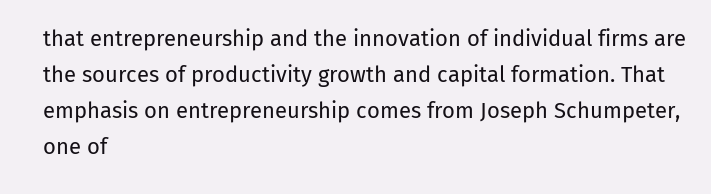that entrepreneurship and the innovation of individual firms are the sources of productivity growth and capital formation. That emphasis on entrepreneurship comes from Joseph Schumpeter, one of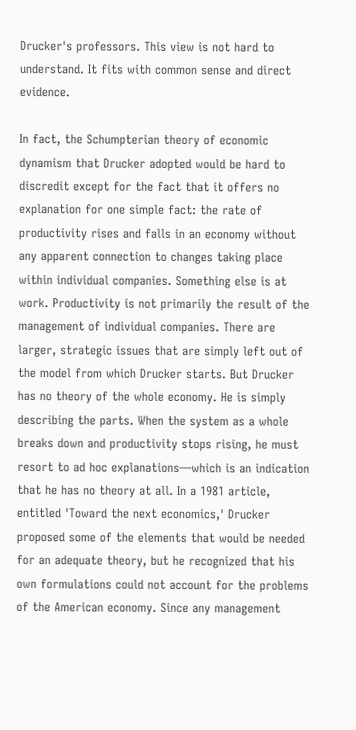Drucker's professors. This view is not hard to understand. It fits with common sense and direct evidence.

In fact, the Schumpterian theory of economic dynamism that Drucker adopted would be hard to discredit except for the fact that it offers no explanation for one simple fact: the rate of productivity rises and falls in an economy without any apparent connection to changes taking place within individual companies. Something else is at work. Productivity is not primarily the result of the management of individual companies. There are larger, strategic issues that are simply left out of the model from which Drucker starts. But Drucker has no theory of the whole economy. He is simply describing the parts. When the system as a whole breaks down and productivity stops rising, he must resort to ad hoc explanations—which is an indication that he has no theory at all. In a 1981 article, entitled 'Toward the next economics,' Drucker proposed some of the elements that would be needed for an adequate theory, but he recognized that his own formulations could not account for the problems of the American economy. Since any management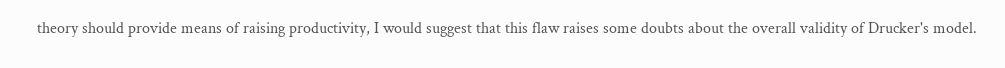theory should provide means of raising productivity, I would suggest that this flaw raises some doubts about the overall validity of Drucker's model.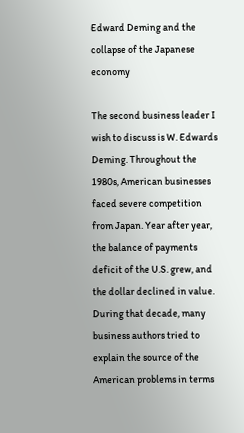Edward Deming and the collapse of the Japanese economy

The second business leader I wish to discuss is W. Edwards Deming. Throughout the 1980s, American businesses faced severe competition from Japan. Year after year, the balance of payments deficit of the U.S. grew, and the dollar declined in value. During that decade, many business authors tried to explain the source of the American problems in terms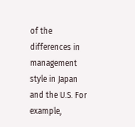of the differences in management style in Japan and the U.S. For example,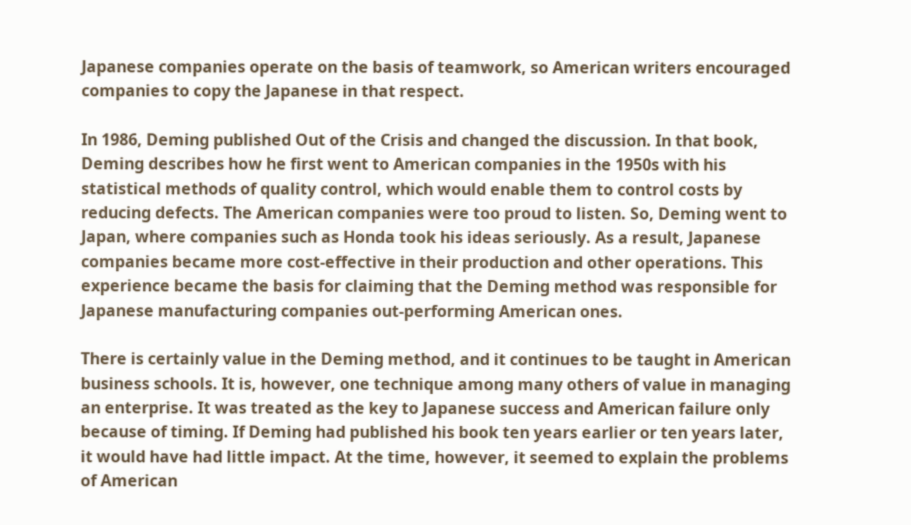Japanese companies operate on the basis of teamwork, so American writers encouraged companies to copy the Japanese in that respect.

In 1986, Deming published Out of the Crisis and changed the discussion. In that book, Deming describes how he first went to American companies in the 1950s with his statistical methods of quality control, which would enable them to control costs by reducing defects. The American companies were too proud to listen. So, Deming went to Japan, where companies such as Honda took his ideas seriously. As a result, Japanese companies became more cost-effective in their production and other operations. This experience became the basis for claiming that the Deming method was responsible for Japanese manufacturing companies out-performing American ones.

There is certainly value in the Deming method, and it continues to be taught in American business schools. It is, however, one technique among many others of value in managing an enterprise. It was treated as the key to Japanese success and American failure only because of timing. If Deming had published his book ten years earlier or ten years later, it would have had little impact. At the time, however, it seemed to explain the problems of American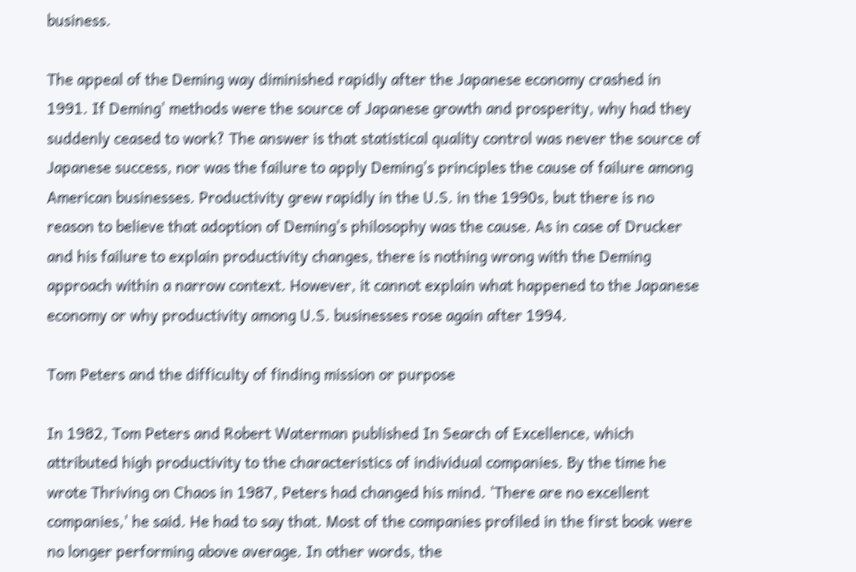business.

The appeal of the Deming way diminished rapidly after the Japanese economy crashed in 1991. If Deming' methods were the source of Japanese growth and prosperity, why had they suddenly ceased to work? The answer is that statistical quality control was never the source of Japanese success, nor was the failure to apply Deming's principles the cause of failure among American businesses. Productivity grew rapidly in the U.S. in the 1990s, but there is no reason to believe that adoption of Deming's philosophy was the cause. As in case of Drucker and his failure to explain productivity changes, there is nothing wrong with the Deming approach within a narrow context. However, it cannot explain what happened to the Japanese economy or why productivity among U.S. businesses rose again after 1994.

Tom Peters and the difficulty of finding mission or purpose

In 1982, Tom Peters and Robert Waterman published In Search of Excellence, which attributed high productivity to the characteristics of individual companies. By the time he wrote Thriving on Chaos in 1987, Peters had changed his mind. 'There are no excellent companies,' he said. He had to say that. Most of the companies profiled in the first book were no longer performing above average. In other words, the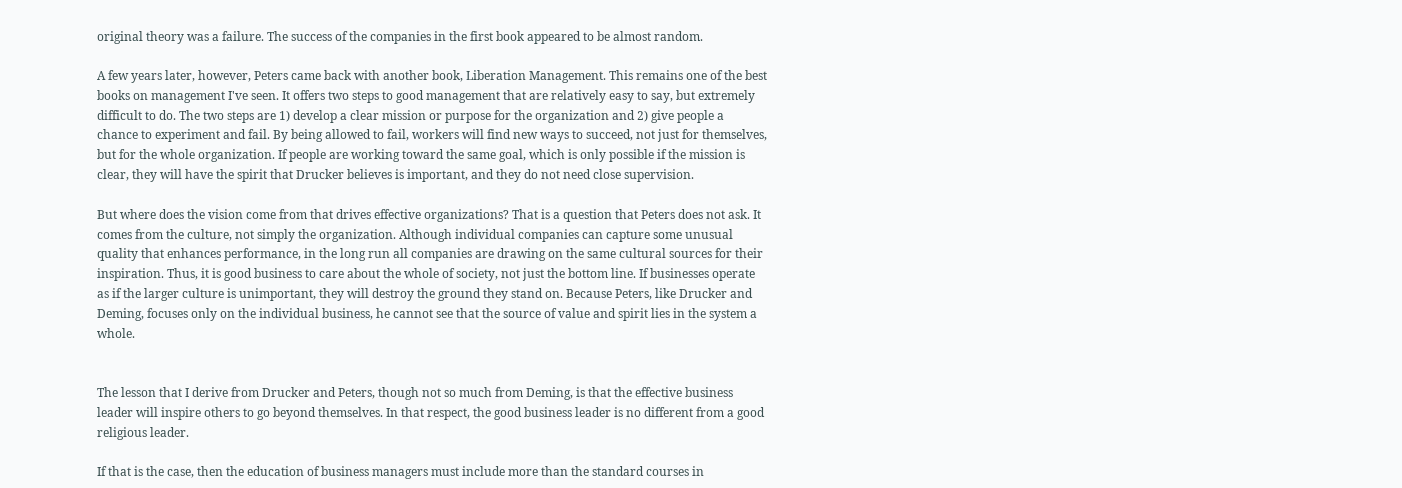original theory was a failure. The success of the companies in the first book appeared to be almost random.

A few years later, however, Peters came back with another book, Liberation Management. This remains one of the best books on management I've seen. It offers two steps to good management that are relatively easy to say, but extremely difficult to do. The two steps are 1) develop a clear mission or purpose for the organization and 2) give people a chance to experiment and fail. By being allowed to fail, workers will find new ways to succeed, not just for themselves, but for the whole organization. If people are working toward the same goal, which is only possible if the mission is clear, they will have the spirit that Drucker believes is important, and they do not need close supervision.

But where does the vision come from that drives effective organizations? That is a question that Peters does not ask. It comes from the culture, not simply the organization. Although individual companies can capture some unusual quality that enhances performance, in the long run all companies are drawing on the same cultural sources for their inspiration. Thus, it is good business to care about the whole of society, not just the bottom line. If businesses operate as if the larger culture is unimportant, they will destroy the ground they stand on. Because Peters, like Drucker and Deming, focuses only on the individual business, he cannot see that the source of value and spirit lies in the system a whole.


The lesson that I derive from Drucker and Peters, though not so much from Deming, is that the effective business leader will inspire others to go beyond themselves. In that respect, the good business leader is no different from a good religious leader.

If that is the case, then the education of business managers must include more than the standard courses in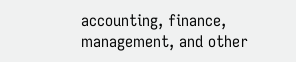accounting, finance, management, and other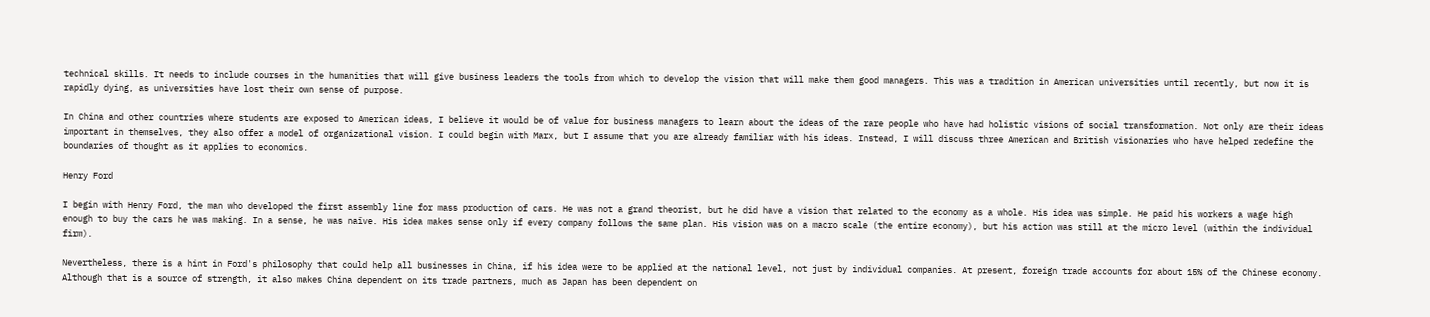technical skills. It needs to include courses in the humanities that will give business leaders the tools from which to develop the vision that will make them good managers. This was a tradition in American universities until recently, but now it is rapidly dying, as universities have lost their own sense of purpose.

In China and other countries where students are exposed to American ideas, I believe it would be of value for business managers to learn about the ideas of the rare people who have had holistic visions of social transformation. Not only are their ideas important in themselves, they also offer a model of organizational vision. I could begin with Marx, but I assume that you are already familiar with his ideas. Instead, I will discuss three American and British visionaries who have helped redefine the boundaries of thought as it applies to economics.

Henry Ford

I begin with Henry Ford, the man who developed the first assembly line for mass production of cars. He was not a grand theorist, but he did have a vision that related to the economy as a whole. His idea was simple. He paid his workers a wage high enough to buy the cars he was making. In a sense, he was naïve. His idea makes sense only if every company follows the same plan. His vision was on a macro scale (the entire economy), but his action was still at the micro level (within the individual firm).

Nevertheless, there is a hint in Ford's philosophy that could help all businesses in China, if his idea were to be applied at the national level, not just by individual companies. At present, foreign trade accounts for about 15% of the Chinese economy. Although that is a source of strength, it also makes China dependent on its trade partners, much as Japan has been dependent on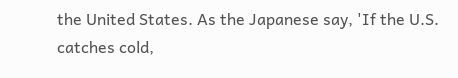the United States. As the Japanese say, 'If the U.S. catches cold,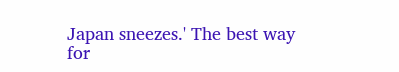Japan sneezes.' The best way for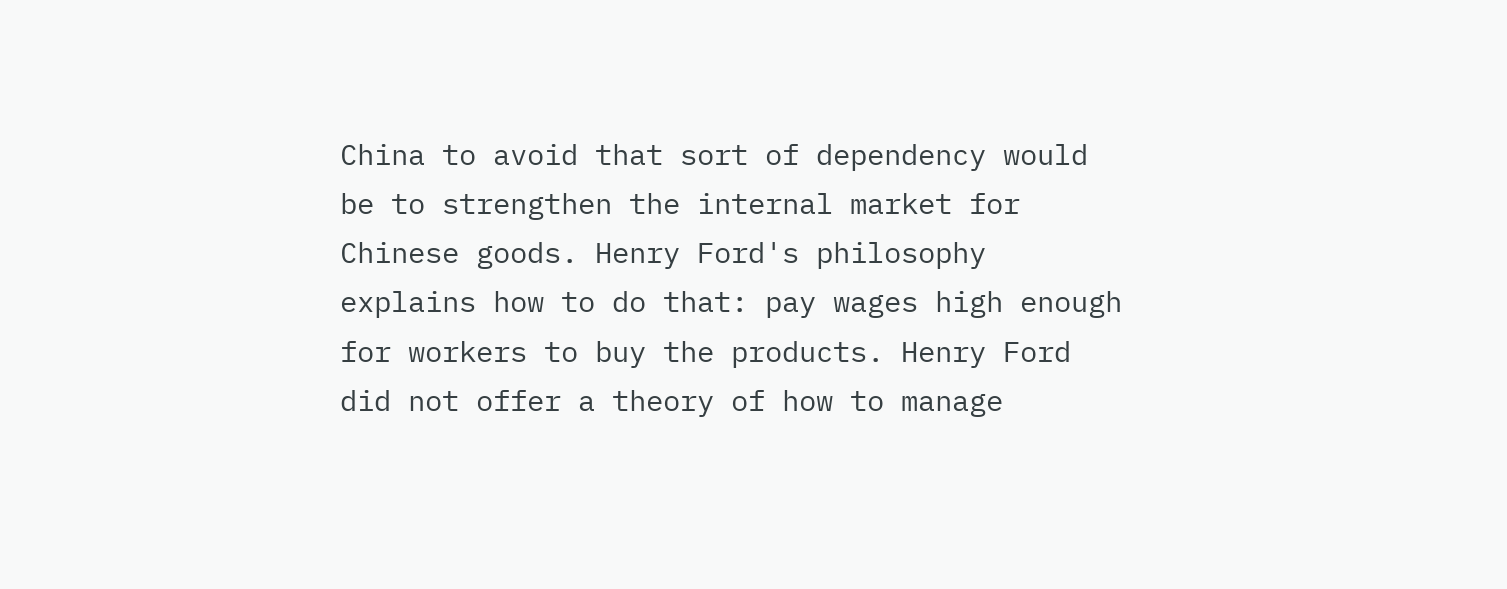China to avoid that sort of dependency would be to strengthen the internal market for Chinese goods. Henry Ford's philosophy explains how to do that: pay wages high enough for workers to buy the products. Henry Ford did not offer a theory of how to manage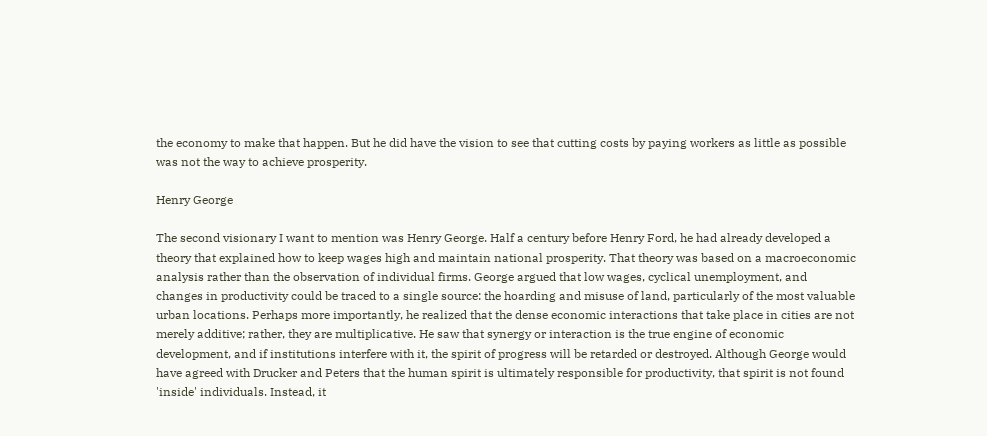the economy to make that happen. But he did have the vision to see that cutting costs by paying workers as little as possible was not the way to achieve prosperity.

Henry George

The second visionary I want to mention was Henry George. Half a century before Henry Ford, he had already developed a theory that explained how to keep wages high and maintain national prosperity. That theory was based on a macroeconomic analysis rather than the observation of individual firms. George argued that low wages, cyclical unemployment, and changes in productivity could be traced to a single source: the hoarding and misuse of land, particularly of the most valuable urban locations. Perhaps more importantly, he realized that the dense economic interactions that take place in cities are not merely additive; rather, they are multiplicative. He saw that synergy or interaction is the true engine of economic development, and if institutions interfere with it, the spirit of progress will be retarded or destroyed. Although George would have agreed with Drucker and Peters that the human spirit is ultimately responsible for productivity, that spirit is not found 'inside' individuals. Instead, it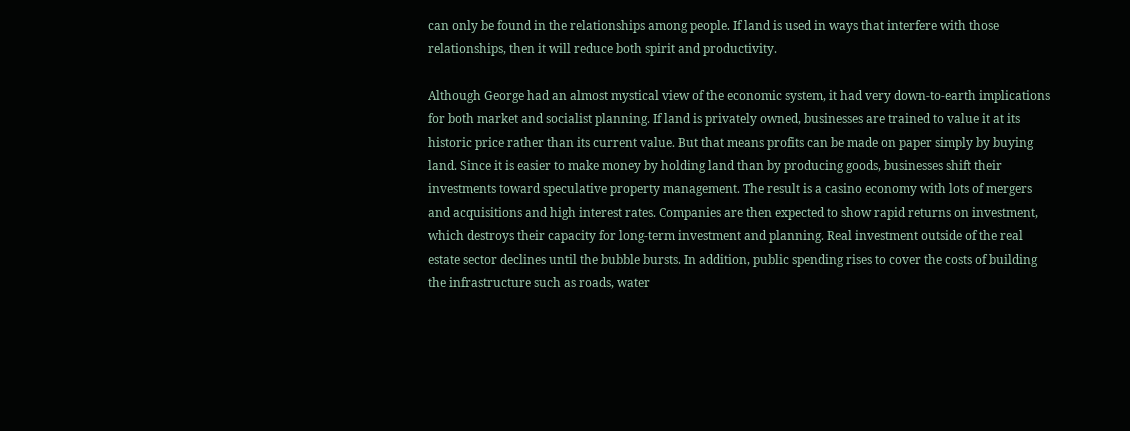can only be found in the relationships among people. If land is used in ways that interfere with those relationships, then it will reduce both spirit and productivity.

Although George had an almost mystical view of the economic system, it had very down-to-earth implications for both market and socialist planning. If land is privately owned, businesses are trained to value it at its historic price rather than its current value. But that means profits can be made on paper simply by buying land. Since it is easier to make money by holding land than by producing goods, businesses shift their investments toward speculative property management. The result is a casino economy with lots of mergers and acquisitions and high interest rates. Companies are then expected to show rapid returns on investment, which destroys their capacity for long-term investment and planning. Real investment outside of the real estate sector declines until the bubble bursts. In addition, public spending rises to cover the costs of building the infrastructure such as roads, water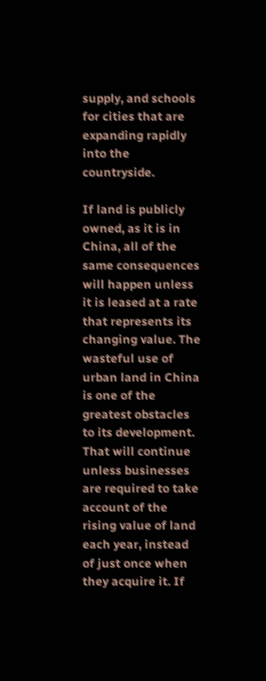supply, and schools for cities that are expanding rapidly into the countryside.

If land is publicly owned, as it is in China, all of the same consequences will happen unless it is leased at a rate that represents its changing value. The wasteful use of urban land in China is one of the greatest obstacles to its development. That will continue unless businesses are required to take account of the rising value of land each year, instead of just once when they acquire it. If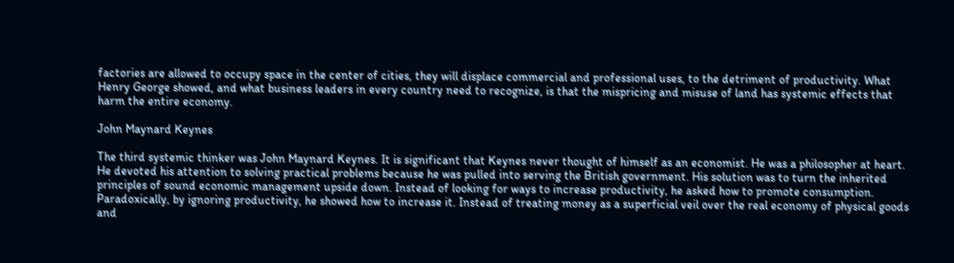factories are allowed to occupy space in the center of cities, they will displace commercial and professional uses, to the detriment of productivity. What Henry George showed, and what business leaders in every country need to recognize, is that the mispricing and misuse of land has systemic effects that harm the entire economy.

John Maynard Keynes

The third systemic thinker was John Maynard Keynes. It is significant that Keynes never thought of himself as an economist. He was a philosopher at heart. He devoted his attention to solving practical problems because he was pulled into serving the British government. His solution was to turn the inherited principles of sound economic management upside down. Instead of looking for ways to increase productivity, he asked how to promote consumption. Paradoxically, by ignoring productivity, he showed how to increase it. Instead of treating money as a superficial veil over the real economy of physical goods and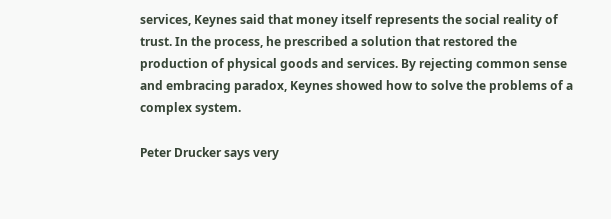services, Keynes said that money itself represents the social reality of trust. In the process, he prescribed a solution that restored the production of physical goods and services. By rejecting common sense and embracing paradox, Keynes showed how to solve the problems of a complex system.

Peter Drucker says very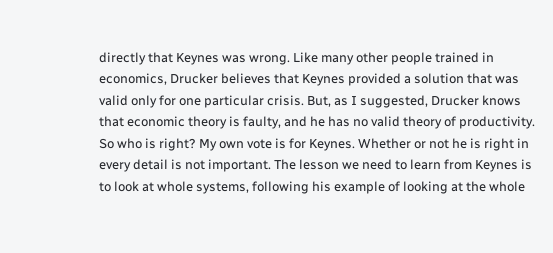directly that Keynes was wrong. Like many other people trained in economics, Drucker believes that Keynes provided a solution that was valid only for one particular crisis. But, as I suggested, Drucker knows that economic theory is faulty, and he has no valid theory of productivity. So who is right? My own vote is for Keynes. Whether or not he is right in every detail is not important. The lesson we need to learn from Keynes is to look at whole systems, following his example of looking at the whole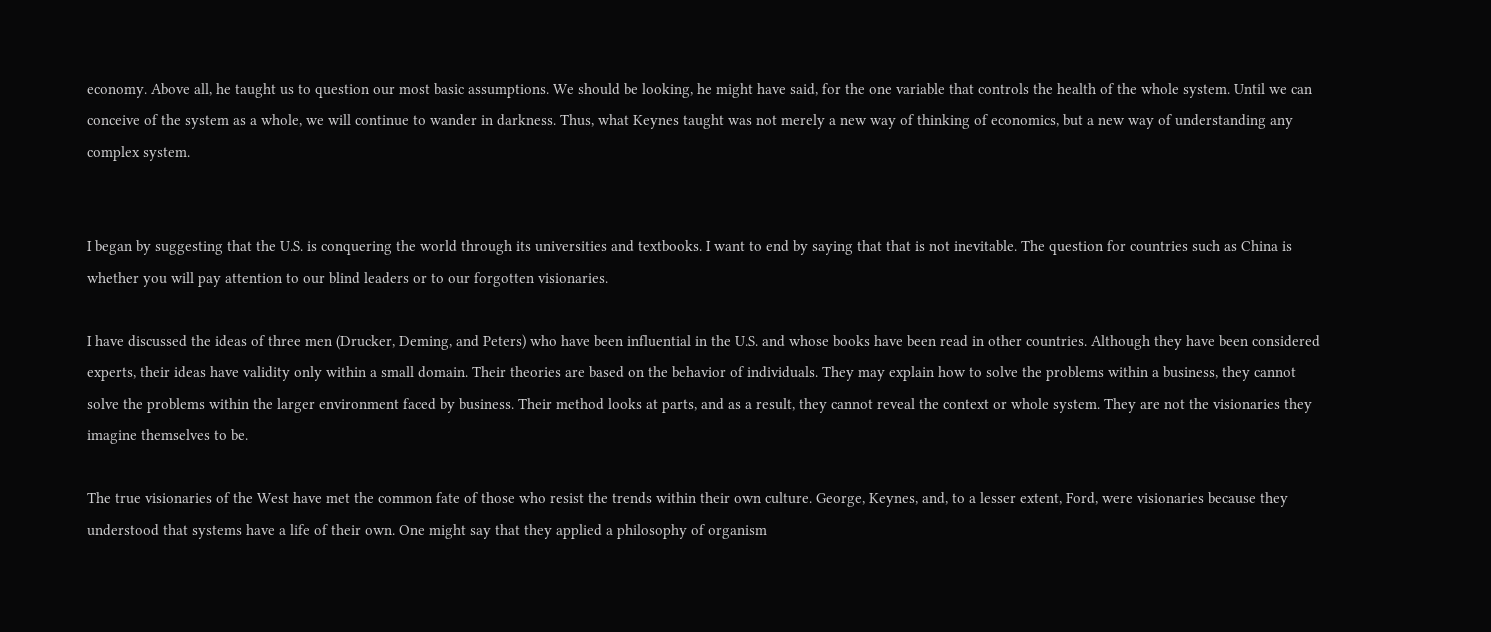economy. Above all, he taught us to question our most basic assumptions. We should be looking, he might have said, for the one variable that controls the health of the whole system. Until we can conceive of the system as a whole, we will continue to wander in darkness. Thus, what Keynes taught was not merely a new way of thinking of economics, but a new way of understanding any complex system.


I began by suggesting that the U.S. is conquering the world through its universities and textbooks. I want to end by saying that that is not inevitable. The question for countries such as China is whether you will pay attention to our blind leaders or to our forgotten visionaries.

I have discussed the ideas of three men (Drucker, Deming, and Peters) who have been influential in the U.S. and whose books have been read in other countries. Although they have been considered experts, their ideas have validity only within a small domain. Their theories are based on the behavior of individuals. They may explain how to solve the problems within a business, they cannot solve the problems within the larger environment faced by business. Their method looks at parts, and as a result, they cannot reveal the context or whole system. They are not the visionaries they imagine themselves to be.

The true visionaries of the West have met the common fate of those who resist the trends within their own culture. George, Keynes, and, to a lesser extent, Ford, were visionaries because they understood that systems have a life of their own. One might say that they applied a philosophy of organism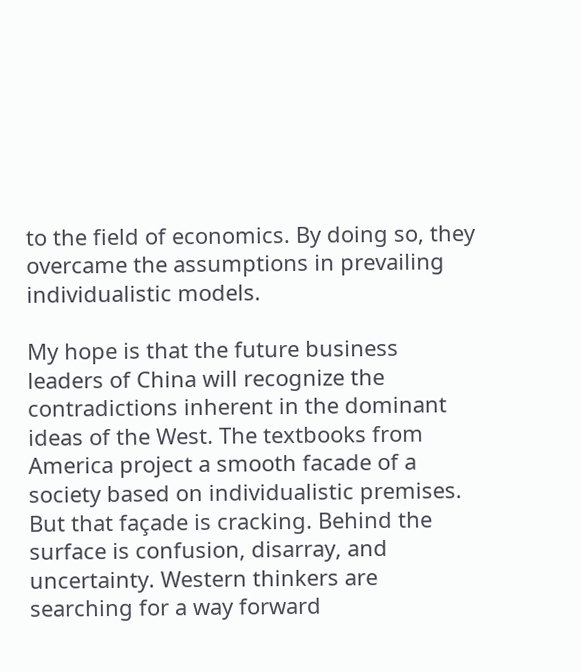to the field of economics. By doing so, they overcame the assumptions in prevailing individualistic models.

My hope is that the future business leaders of China will recognize the contradictions inherent in the dominant ideas of the West. The textbooks from America project a smooth facade of a society based on individualistic premises. But that façade is cracking. Behind the surface is confusion, disarray, and uncertainty. Western thinkers are searching for a way forward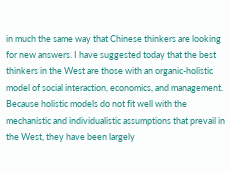in much the same way that Chinese thinkers are looking for new answers. I have suggested today that the best thinkers in the West are those with an organic-holistic model of social interaction, economics, and management. Because holistic models do not fit well with the mechanistic and individualistic assumptions that prevail in the West, they have been largely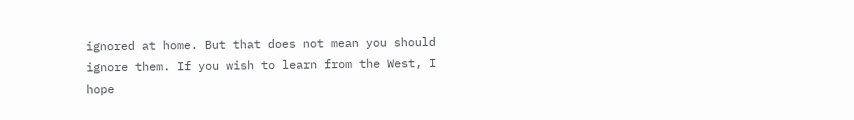ignored at home. But that does not mean you should ignore them. If you wish to learn from the West, I hope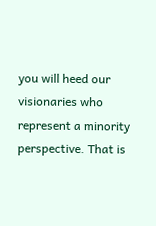you will heed our visionaries who represent a minority perspective. That is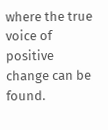where the true voice of positive change can be found.